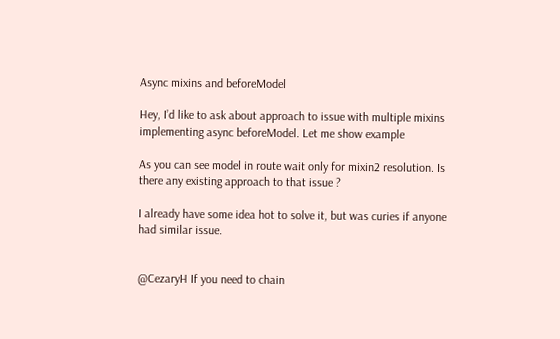Async mixins and beforeModel

Hey, I’d like to ask about approach to issue with multiple mixins implementing async beforeModel. Let me show example

As you can see model in route wait only for mixin2 resolution. Is there any existing approach to that issue ?

I already have some idea hot to solve it, but was curies if anyone had similar issue.


@CezaryH If you need to chain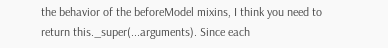the behavior of the beforeModel mixins, I think you need to return this._super(...arguments). Since each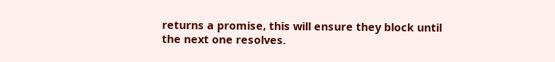returns a promise, this will ensure they block until the next one resolves.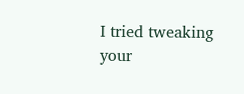I tried tweaking your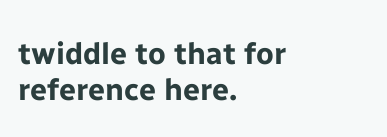twiddle to that for reference here.